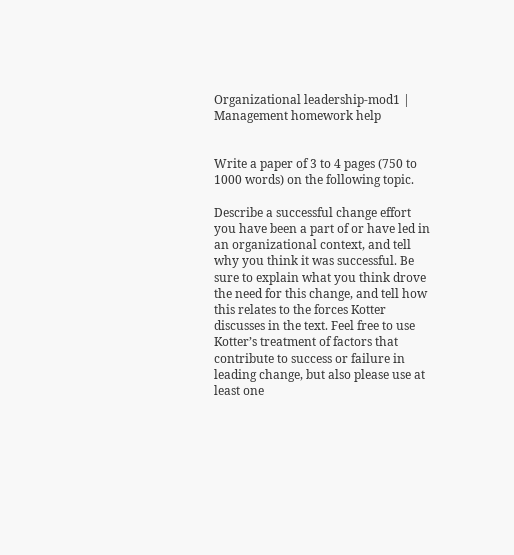Organizational leadership-mod1 | Management homework help


Write a paper of 3 to 4 pages (750 to 1000 words) on the following topic.

Describe a successful change effort you have been a part of or have led in an organizational context, and tell why you think it was successful. Be sure to explain what you think drove the need for this change, and tell how this relates to the forces Kotter discusses in the text. Feel free to use Kotter’s treatment of factors that contribute to success or failure in leading change, but also please use at least one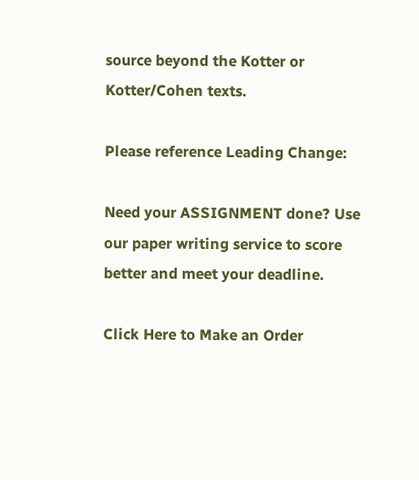source beyond the Kotter or Kotter/Cohen texts.

Please reference Leading Change:

Need your ASSIGNMENT done? Use our paper writing service to score better and meet your deadline.

Click Here to Make an Order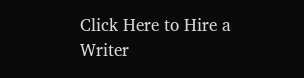Click Here to Hire a Writer